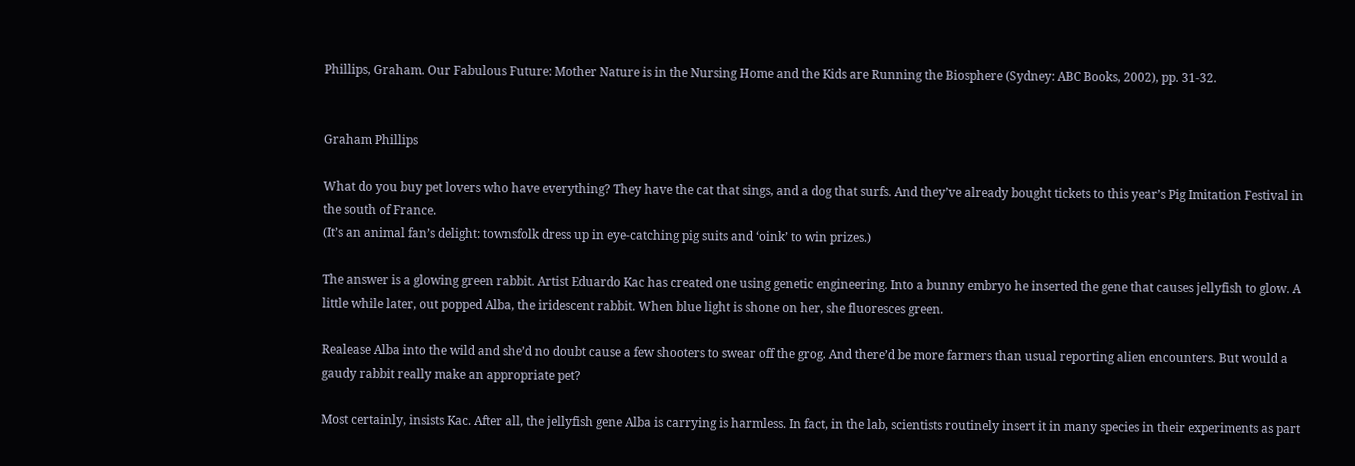Phillips, Graham. Our Fabulous Future: Mother Nature is in the Nursing Home and the Kids are Running the Biosphere (Sydney: ABC Books, 2002), pp. 31-32.


Graham Phillips

What do you buy pet lovers who have everything? They have the cat that sings, and a dog that surfs. And they’ve already bought tickets to this year’s Pig Imitation Festival in the south of France.
(It’s an animal fan’s delight: townsfolk dress up in eye-catching pig suits and ‘oink’ to win prizes.)

The answer is a glowing green rabbit. Artist Eduardo Kac has created one using genetic engineering. Into a bunny embryo he inserted the gene that causes jellyfish to glow. A little while later, out popped Alba, the iridescent rabbit. When blue light is shone on her, she fluoresces green.

Realease Alba into the wild and she’d no doubt cause a few shooters to swear off the grog. And there’d be more farmers than usual reporting alien encounters. But would a gaudy rabbit really make an appropriate pet?

Most certainly, insists Kac. After all, the jellyfish gene Alba is carrying is harmless. In fact, in the lab, scientists routinely insert it in many species in their experiments as part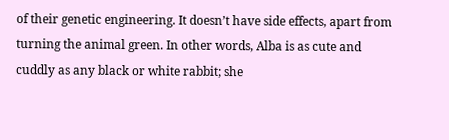of their genetic engineering. It doesn’t have side effects, apart from turning the animal green. In other words, Alba is as cute and cuddly as any black or white rabbit; she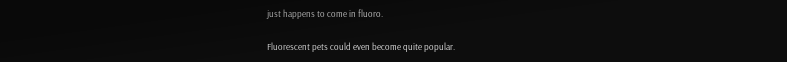just happens to come in fluoro.

Fluorescent pets could even become quite popular.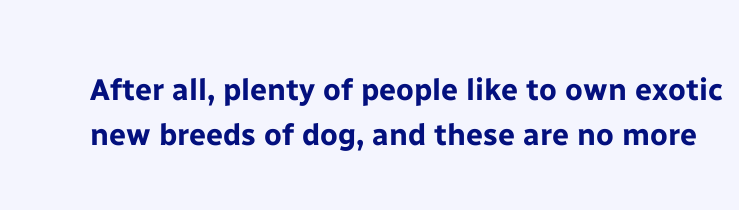After all, plenty of people like to own exotic new breeds of dog, and these are no more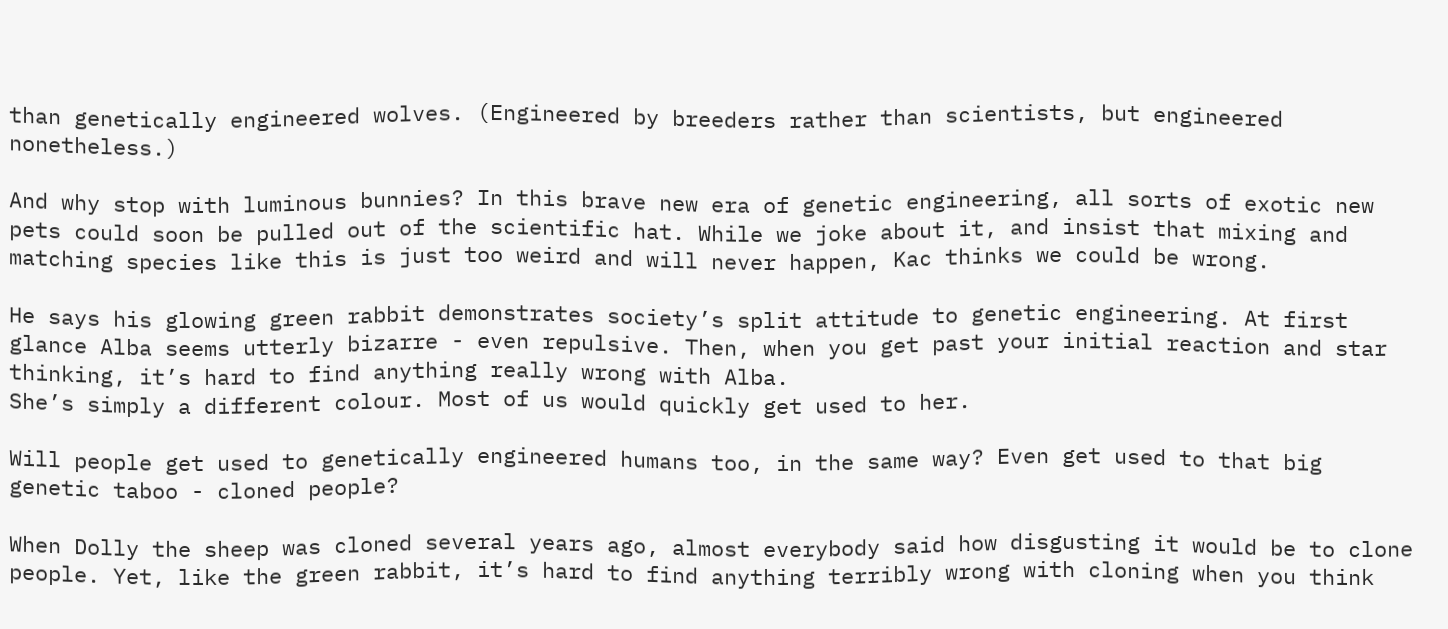than genetically engineered wolves. (Engineered by breeders rather than scientists, but engineered nonetheless.)

And why stop with luminous bunnies? In this brave new era of genetic engineering, all sorts of exotic new pets could soon be pulled out of the scientific hat. While we joke about it, and insist that mixing and matching species like this is just too weird and will never happen, Kac thinks we could be wrong.

He says his glowing green rabbit demonstrates society’s split attitude to genetic engineering. At first glance Alba seems utterly bizarre - even repulsive. Then, when you get past your initial reaction and star thinking, it’s hard to find anything really wrong with Alba.
She’s simply a different colour. Most of us would quickly get used to her.

Will people get used to genetically engineered humans too, in the same way? Even get used to that big genetic taboo - cloned people?

When Dolly the sheep was cloned several years ago, almost everybody said how disgusting it would be to clone people. Yet, like the green rabbit, it’s hard to find anything terribly wrong with cloning when you think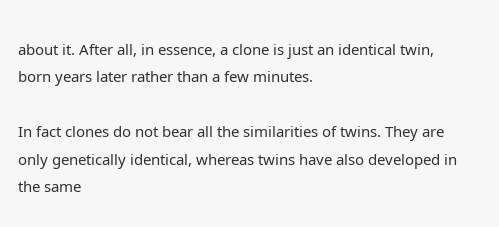about it. After all, in essence, a clone is just an identical twin, born years later rather than a few minutes.

In fact clones do not bear all the similarities of twins. They are only genetically identical, whereas twins have also developed in the same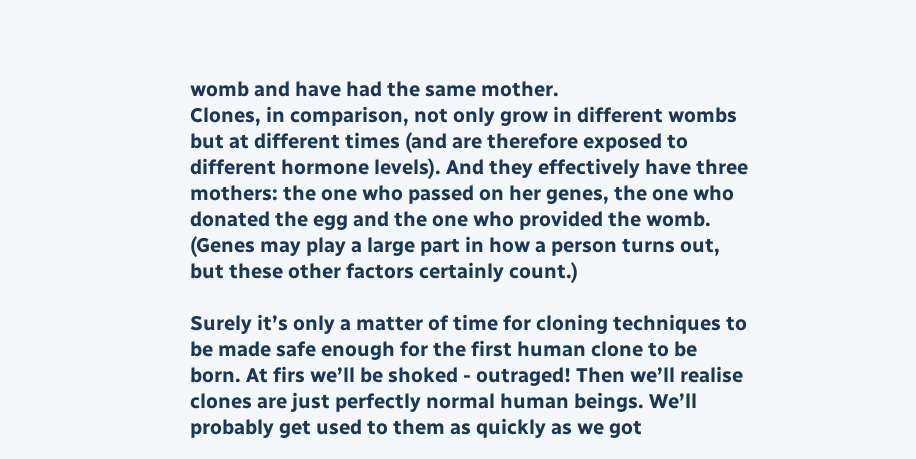womb and have had the same mother.
Clones, in comparison, not only grow in different wombs but at different times (and are therefore exposed to different hormone levels). And they effectively have three mothers: the one who passed on her genes, the one who donated the egg and the one who provided the womb. (Genes may play a large part in how a person turns out, but these other factors certainly count.)

Surely it’s only a matter of time for cloning techniques to be made safe enough for the first human clone to be born. At firs we’ll be shoked - outraged! Then we’ll realise clones are just perfectly normal human beings. We’ll probably get used to them as quickly as we got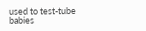used to test-tube babies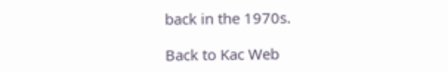back in the 1970s.

Back to Kac Web